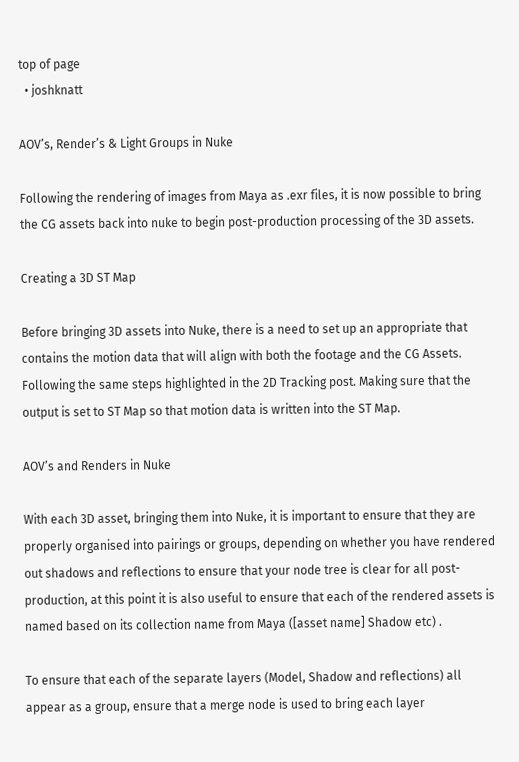top of page
  • joshknatt

AOV’s, Render’s & Light Groups in Nuke

Following the rendering of images from Maya as .exr files, it is now possible to bring the CG assets back into nuke to begin post-production processing of the 3D assets.

Creating a 3D ST Map

Before bringing 3D assets into Nuke, there is a need to set up an appropriate that contains the motion data that will align with both the footage and the CG Assets. Following the same steps highlighted in the 2D Tracking post. Making sure that the output is set to ST Map so that motion data is written into the ST Map.

AOV’s and Renders in Nuke

With each 3D asset, bringing them into Nuke, it is important to ensure that they are properly organised into pairings or groups, depending on whether you have rendered out shadows and reflections to ensure that your node tree is clear for all post-production, at this point it is also useful to ensure that each of the rendered assets is named based on its collection name from Maya ([asset name] Shadow etc) .

To ensure that each of the separate layers (Model, Shadow and reflections) all appear as a group, ensure that a merge node is used to bring each layer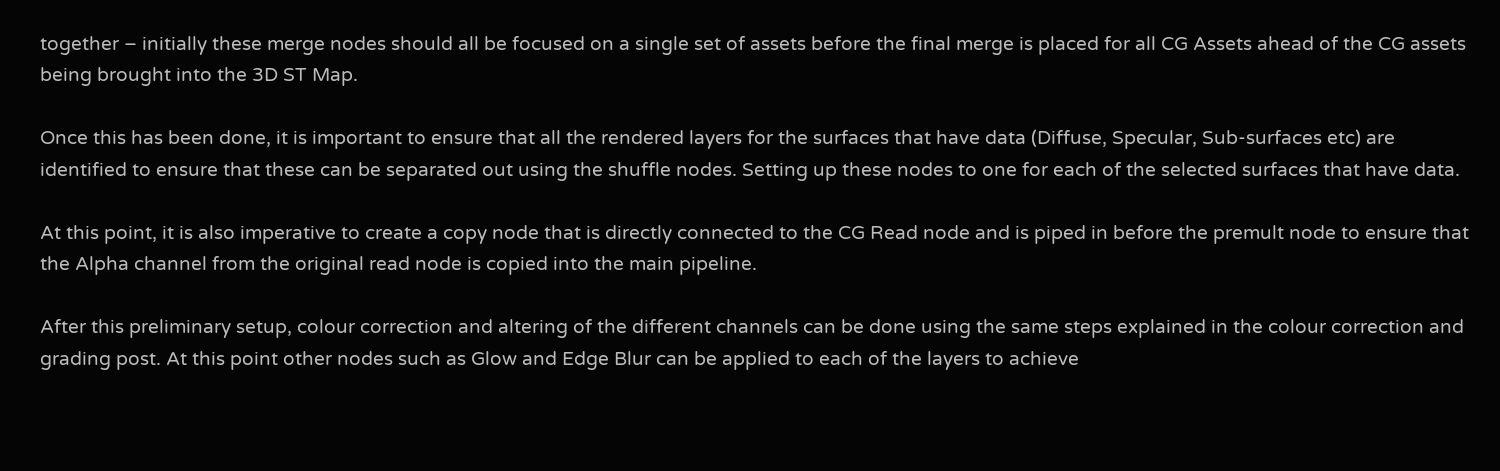together – initially these merge nodes should all be focused on a single set of assets before the final merge is placed for all CG Assets ahead of the CG assets being brought into the 3D ST Map.

Once this has been done, it is important to ensure that all the rendered layers for the surfaces that have data (Diffuse, Specular, Sub-surfaces etc) are identified to ensure that these can be separated out using the shuffle nodes. Setting up these nodes to one for each of the selected surfaces that have data.

At this point, it is also imperative to create a copy node that is directly connected to the CG Read node and is piped in before the premult node to ensure that the Alpha channel from the original read node is copied into the main pipeline.

After this preliminary setup, colour correction and altering of the different channels can be done using the same steps explained in the colour correction and grading post. At this point other nodes such as Glow and Edge Blur can be applied to each of the layers to achieve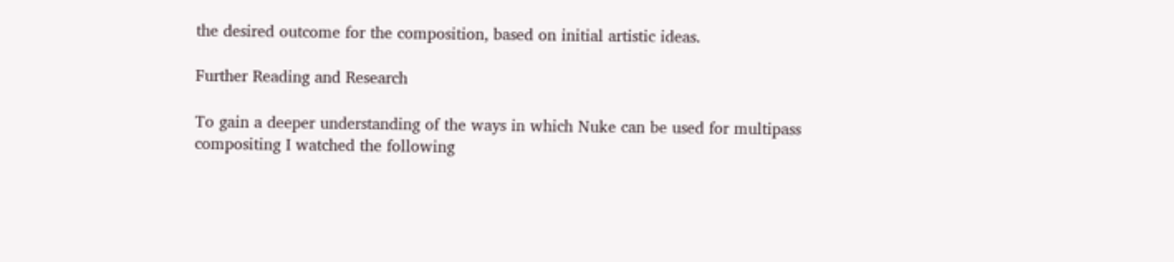the desired outcome for the composition, based on initial artistic ideas.

Further Reading and Research

To gain a deeper understanding of the ways in which Nuke can be used for multipass compositing I watched the following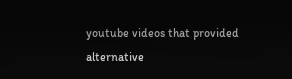youtube videos that provided alternative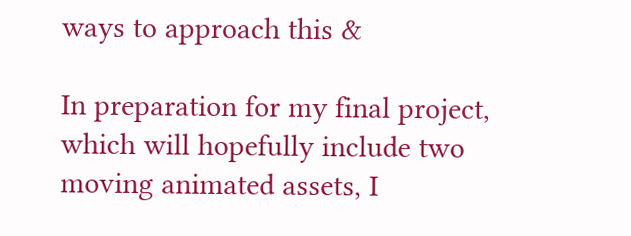ways to approach this &

In preparation for my final project, which will hopefully include two moving animated assets, I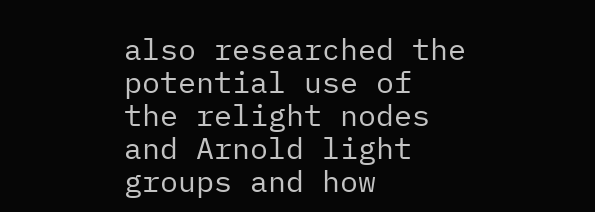also researched the potential use of the relight nodes and Arnold light groups and how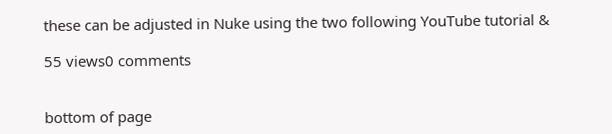these can be adjusted in Nuke using the two following YouTube tutorial &

55 views0 comments


bottom of page